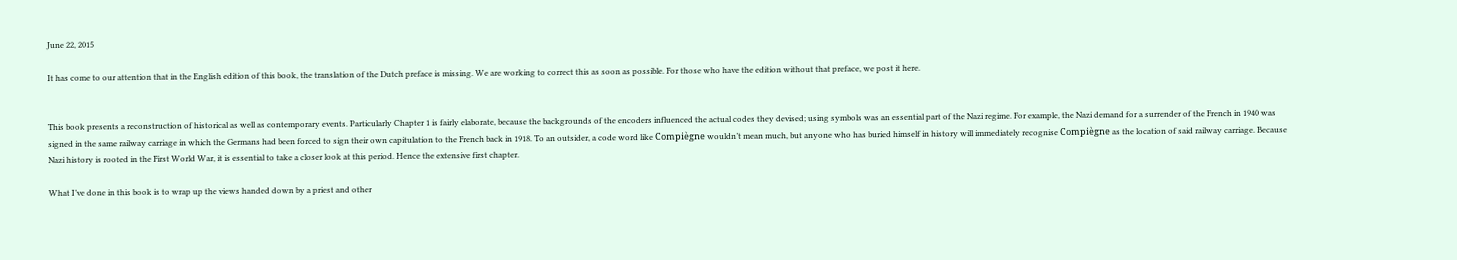June 22, 2015

It has come to our attention that in the English edition of this book, the translation of the Dutch preface is missing. We are working to correct this as soon as possible. For those who have the edition without that preface, we post it here.


This book presents a reconstruction of historical as well as contemporary events. Particularly Chapter 1 is fairly elaborate, because the backgrounds of the encoders influenced the actual codes they devised; using symbols was an essential part of the Nazi regime. For example, the Nazi demand for a surrender of the French in 1940 was signed in the same railway carriage in which the Germans had been forced to sign their own capitulation to the French back in 1918. To an outsider, a code word like Compiègne wouldn’t mean much, but anyone who has buried himself in history will immediately recognise Compiègne as the location of said railway carriage. Because Nazi history is rooted in the First World War, it is essential to take a closer look at this period. Hence the extensive first chapter.

What I’ve done in this book is to wrap up the views handed down by a priest and other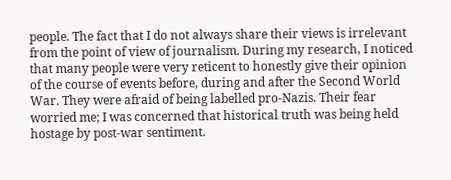people. The fact that I do not always share their views is irrelevant from the point of view of journalism. During my research, I noticed that many people were very reticent to honestly give their opinion of the course of events before, during and after the Second World War. They were afraid of being labelled pro-Nazis. Their fear worried me; I was concerned that historical truth was being held hostage by post-war sentiment.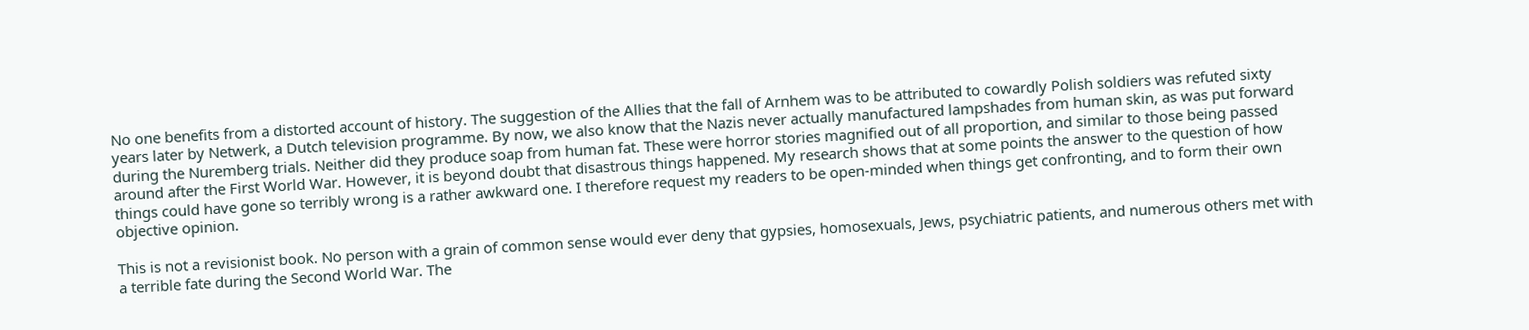No one benefits from a distorted account of history. The suggestion of the Allies that the fall of Arnhem was to be attributed to cowardly Polish soldiers was refuted sixty years later by Netwerk, a Dutch television programme. By now, we also know that the Nazis never actually manufactured lampshades from human skin, as was put forward during the Nuremberg trials. Neither did they produce soap from human fat. These were horror stories magnified out of all proportion, and similar to those being passed around after the First World War. However, it is beyond doubt that disastrous things happened. My research shows that at some points the answer to the question of how things could have gone so terribly wrong is a rather awkward one. I therefore request my readers to be open-minded when things get confronting, and to form their own objective opinion.

This is not a revisionist book. No person with a grain of common sense would ever deny that gypsies, homosexuals, Jews, psychiatric patients, and numerous others met with a terrible fate during the Second World War. The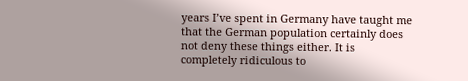years I’ve spent in Germany have taught me that the German population certainly does not deny these things either. It is completely ridiculous to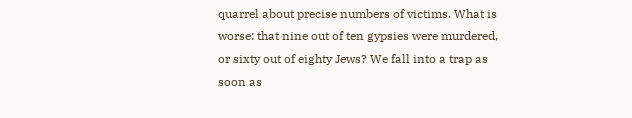quarrel about precise numbers of victims. What is worse: that nine out of ten gypsies were murdered, or sixty out of eighty Jews? We fall into a trap as soon as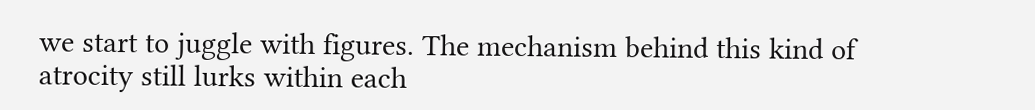we start to juggle with figures. The mechanism behind this kind of atrocity still lurks within each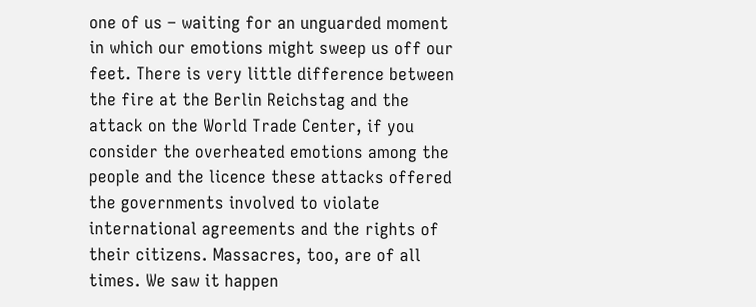one of us – waiting for an unguarded moment in which our emotions might sweep us off our feet. There is very little difference between the fire at the Berlin Reichstag and the attack on the World Trade Center, if you consider the overheated emotions among the people and the licence these attacks offered the governments involved to violate international agreements and the rights of their citizens. Massacres, too, are of all times. We saw it happen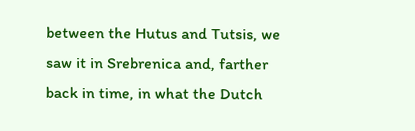between the Hutus and Tutsis, we saw it in Srebrenica and, farther back in time, in what the Dutch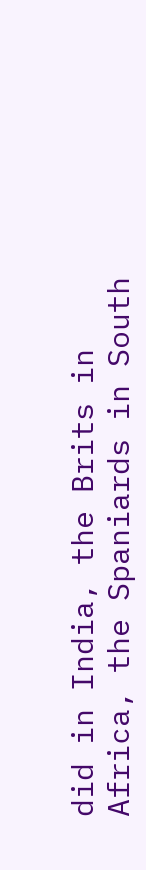did in India, the Brits in Africa, the Spaniards in South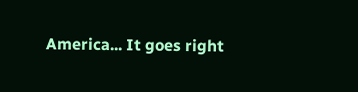America... It goes right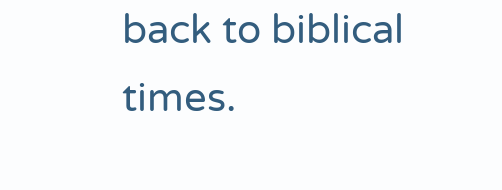back to biblical times.